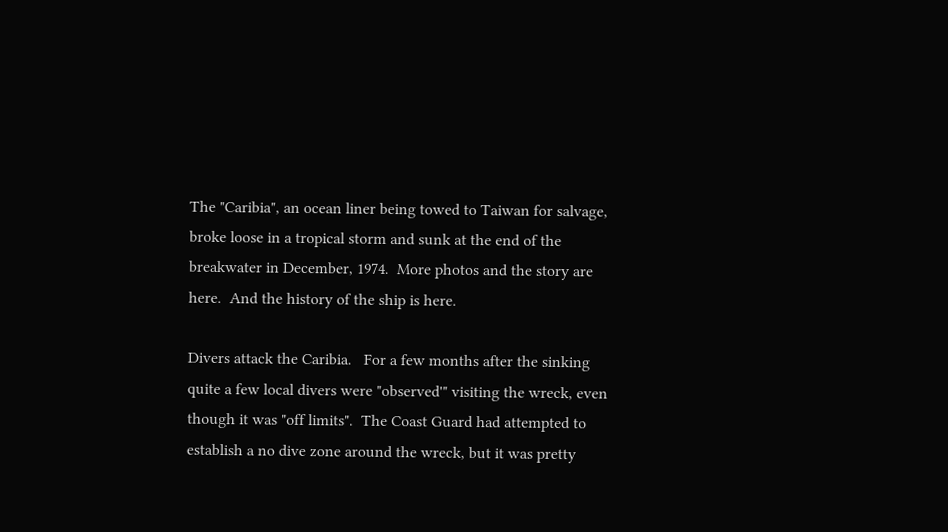The "Caribia", an ocean liner being towed to Taiwan for salvage, broke loose in a tropical storm and sunk at the end of the breakwater in December, 1974.  More photos and the story are here.  And the history of the ship is here.

Divers attack the Caribia.   For a few months after the sinking quite a few local divers were "observed'" visiting the wreck, even though it was "off limits".  The Coast Guard had attempted to establish a no dive zone around the wreck, but it was pretty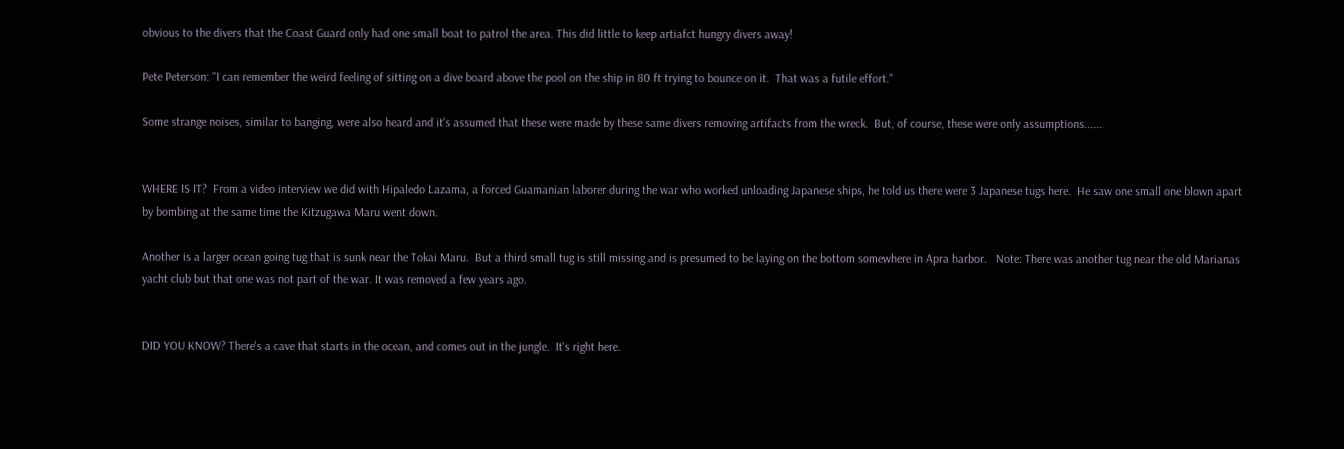obvious to the divers that the Coast Guard only had one small boat to patrol the area. This did little to keep artiafct hungry divers away!

Pete Peterson: "I can remember the weird feeling of sitting on a dive board above the pool on the ship in 80 ft trying to bounce on it.  That was a futile effort."

Some strange noises, similar to banging, were also heard and it's assumed that these were made by these same divers removing artifacts from the wreck.  But, of course, these were only assumptions......


WHERE IS IT?  From a video interview we did with Hipaledo Lazama, a forced Guamanian laborer during the war who worked unloading Japanese ships, he told us there were 3 Japanese tugs here.  He saw one small one blown apart by bombing at the same time the Kitzugawa Maru went down.

Another is a larger ocean going tug that is sunk near the Tokai Maru.  But a third small tug is still missing and is presumed to be laying on the bottom somewhere in Apra harbor.   Note: There was another tug near the old Marianas yacht club but that one was not part of the war. It was removed a few years ago.


DID YOU KNOW? There's a cave that starts in the ocean, and comes out in the jungle.  It's right here.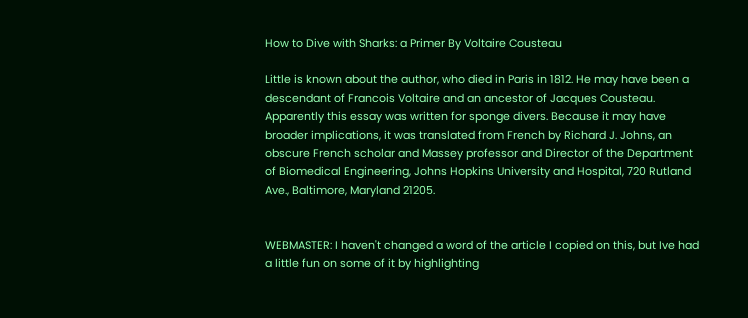How to Dive with Sharks: a Primer By Voltaire Cousteau

Little is known about the author, who died in Paris in 1812. He may have been a descendant of Francois Voltaire and an ancestor of Jacques Cousteau. Apparently this essay was written for sponge divers. Because it may have broader implications, it was translated from French by Richard J. Johns, an obscure French scholar and Massey professor and Director of the Department of Biomedical Engineering, Johns Hopkins University and Hospital, 720 Rutland Ave., Baltimore, Maryland 21205.


WEBMASTER: I haven't changed a word of the article I copied on this, but Ive had a little fun on some of it by highlighting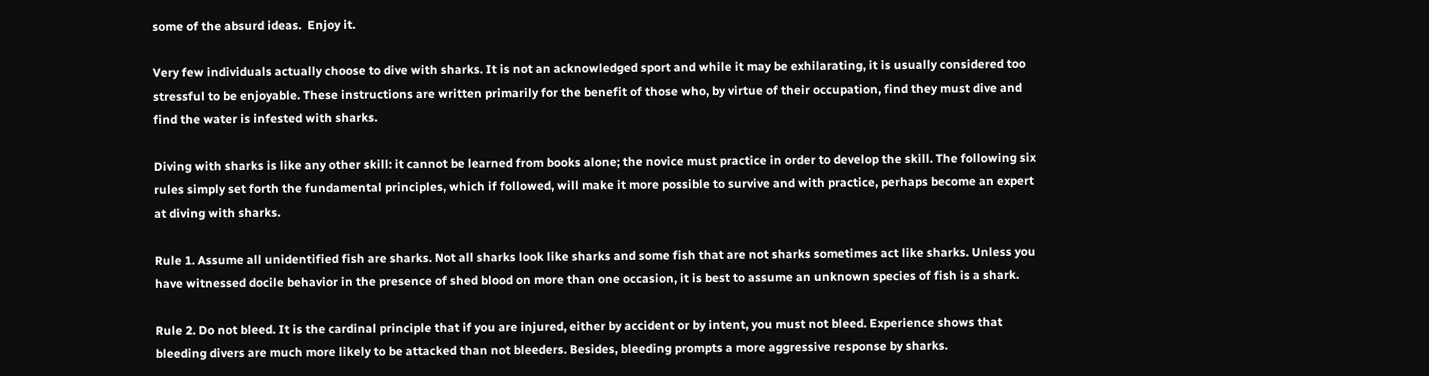some of the absurd ideas.  Enjoy it.

Very few individuals actually choose to dive with sharks. It is not an acknowledged sport and while it may be exhilarating, it is usually considered too stressful to be enjoyable. These instructions are written primarily for the benefit of those who, by virtue of their occupation, find they must dive and find the water is infested with sharks.

Diving with sharks is like any other skill: it cannot be learned from books alone; the novice must practice in order to develop the skill. The following six rules simply set forth the fundamental principles, which if followed, will make it more possible to survive and with practice, perhaps become an expert at diving with sharks.

Rule 1. Assume all unidentified fish are sharks. Not all sharks look like sharks and some fish that are not sharks sometimes act like sharks. Unless you have witnessed docile behavior in the presence of shed blood on more than one occasion, it is best to assume an unknown species of fish is a shark.

Rule 2. Do not bleed. It is the cardinal principle that if you are injured, either by accident or by intent, you must not bleed. Experience shows that bleeding divers are much more likely to be attacked than not bleeders. Besides, bleeding prompts a more aggressive response by sharks.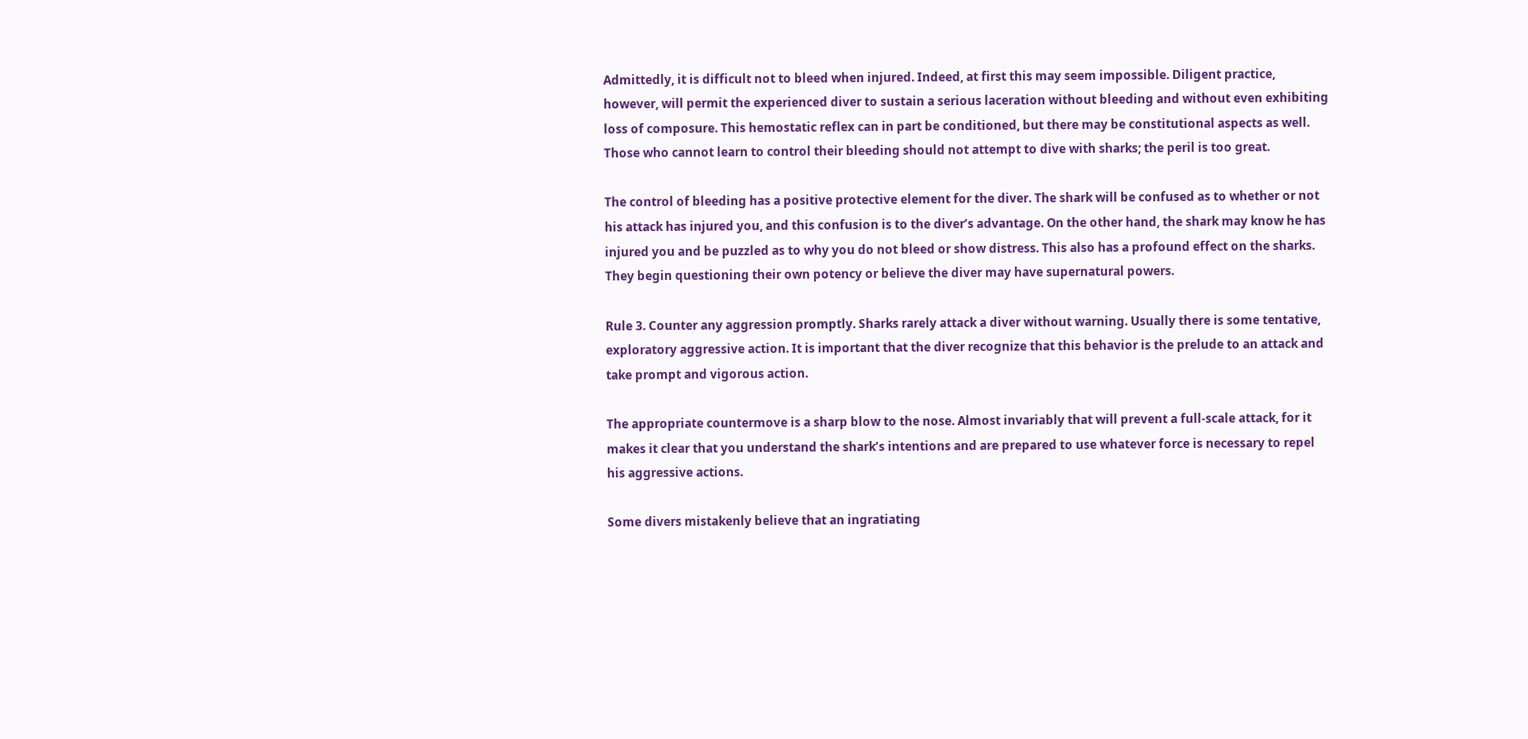Admittedly, it is difficult not to bleed when injured. Indeed, at first this may seem impossible. Diligent practice, however, will permit the experienced diver to sustain a serious laceration without bleeding and without even exhibiting loss of composure. This hemostatic reflex can in part be conditioned, but there may be constitutional aspects as well. Those who cannot learn to control their bleeding should not attempt to dive with sharks; the peril is too great.

The control of bleeding has a positive protective element for the diver. The shark will be confused as to whether or not his attack has injured you, and this confusion is to the diver’s advantage. On the other hand, the shark may know he has injured you and be puzzled as to why you do not bleed or show distress. This also has a profound effect on the sharks. They begin questioning their own potency or believe the diver may have supernatural powers.

Rule 3. Counter any aggression promptly. Sharks rarely attack a diver without warning. Usually there is some tentative, exploratory aggressive action. It is important that the diver recognize that this behavior is the prelude to an attack and take prompt and vigorous action.

The appropriate countermove is a sharp blow to the nose. Almost invariably that will prevent a full-scale attack, for it makes it clear that you understand the shark’s intentions and are prepared to use whatever force is necessary to repel his aggressive actions.

Some divers mistakenly believe that an ingratiating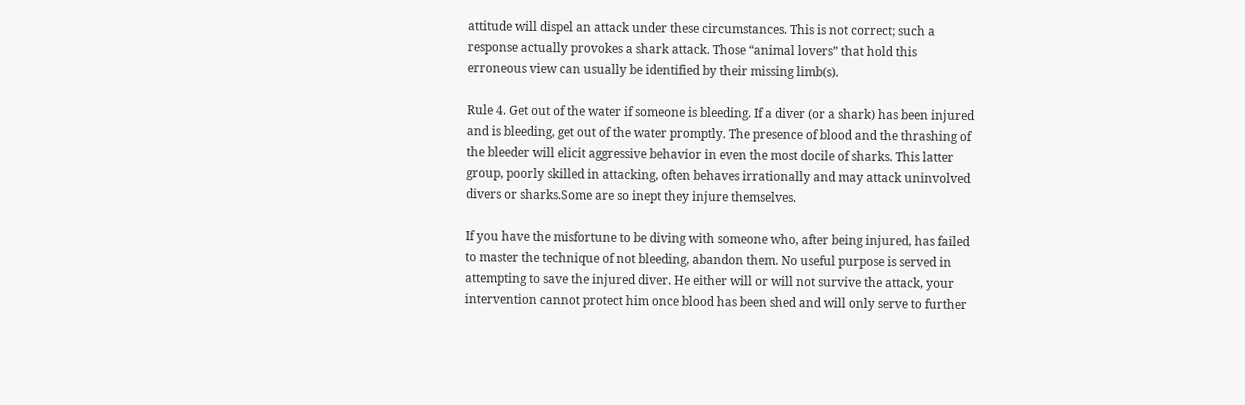attitude will dispel an attack under these circumstances. This is not correct; such a response actually provokes a shark attack. Those “animal lovers” that hold this erroneous view can usually be identified by their missing limb(s).

Rule 4. Get out of the water if someone is bleeding. If a diver (or a shark) has been injured and is bleeding, get out of the water promptly. The presence of blood and the thrashing of the bleeder will elicit aggressive behavior in even the most docile of sharks. This latter group, poorly skilled in attacking, often behaves irrationally and may attack uninvolved divers or sharks.Some are so inept they injure themselves.

If you have the misfortune to be diving with someone who, after being injured, has failed to master the technique of not bleeding, abandon them. No useful purpose is served in attempting to save the injured diver. He either will or will not survive the attack, your intervention cannot protect him once blood has been shed and will only serve to further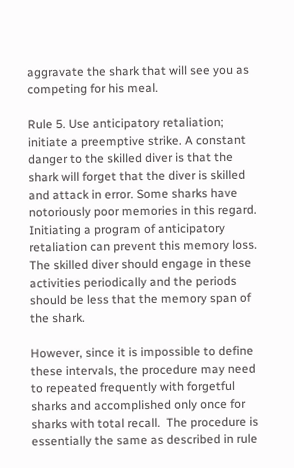aggravate the shark that will see you as competing for his meal.

Rule 5. Use anticipatory retaliation; initiate a preemptive strike. A constant danger to the skilled diver is that the shark will forget that the diver is skilled and attack in error. Some sharks have notoriously poor memories in this regard. Initiating a program of anticipatory retaliation can prevent this memory loss. The skilled diver should engage in these activities periodically and the periods should be less that the memory span of the shark.

However, since it is impossible to define these intervals, the procedure may need to repeated frequently with forgetful sharks and accomplished only once for sharks with total recall.  The procedure is essentially the same as described in rule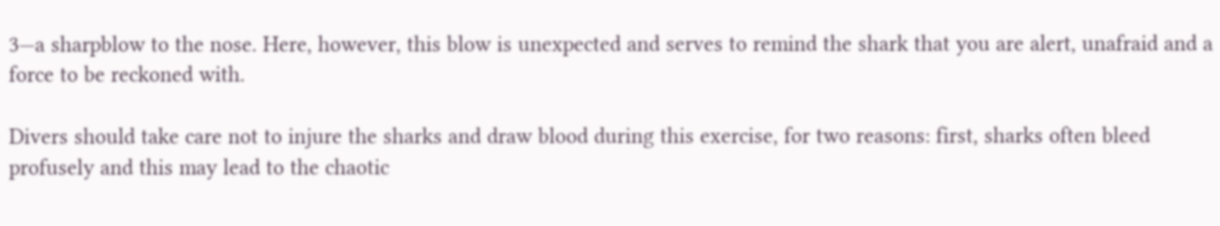3—a sharpblow to the nose. Here, however, this blow is unexpected and serves to remind the shark that you are alert, unafraid and a force to be reckoned with.

Divers should take care not to injure the sharks and draw blood during this exercise, for two reasons: first, sharks often bleed profusely and this may lead to the chaotic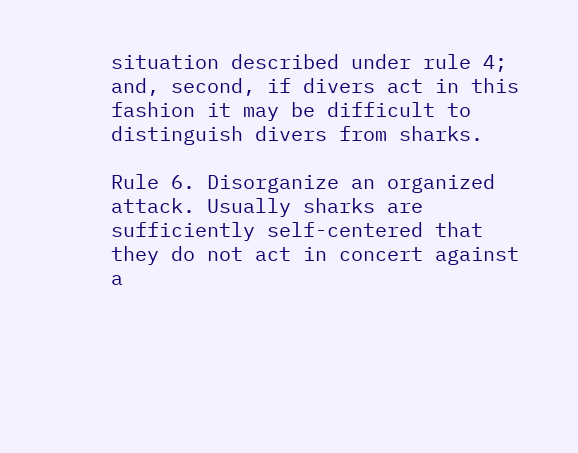situation described under rule 4; and, second, if divers act in this fashion it may be difficult to distinguish divers from sharks.

Rule 6. Disorganize an organized attack. Usually sharks are sufficiently self-centered that they do not act in concert against a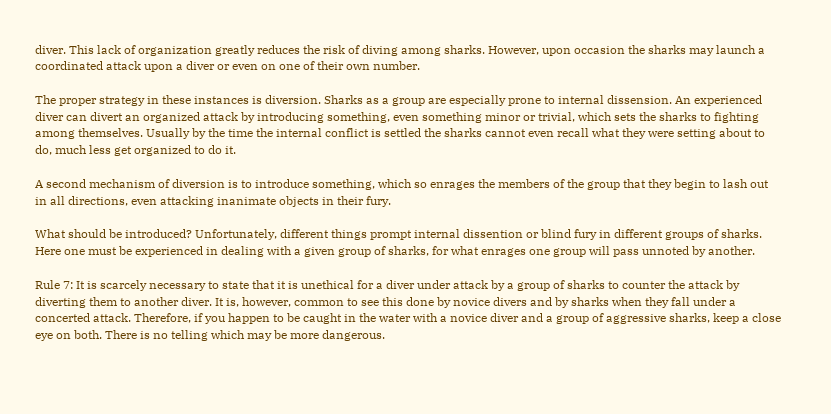diver. This lack of organization greatly reduces the risk of diving among sharks. However, upon occasion the sharks may launch a coordinated attack upon a diver or even on one of their own number.

The proper strategy in these instances is diversion. Sharks as a group are especially prone to internal dissension. An experienced diver can divert an organized attack by introducing something, even something minor or trivial, which sets the sharks to fighting among themselves. Usually by the time the internal conflict is settled the sharks cannot even recall what they were setting about to do, much less get organized to do it.

A second mechanism of diversion is to introduce something, which so enrages the members of the group that they begin to lash out in all directions, even attacking inanimate objects in their fury.

What should be introduced? Unfortunately, different things prompt internal dissention or blind fury in different groups of sharks. Here one must be experienced in dealing with a given group of sharks, for what enrages one group will pass unnoted by another.

Rule 7: It is scarcely necessary to state that it is unethical for a diver under attack by a group of sharks to counter the attack by diverting them to another diver. It is, however, common to see this done by novice divers and by sharks when they fall under a concerted attack. Therefore, if you happen to be caught in the water with a novice diver and a group of aggressive sharks, keep a close eye on both. There is no telling which may be more dangerous.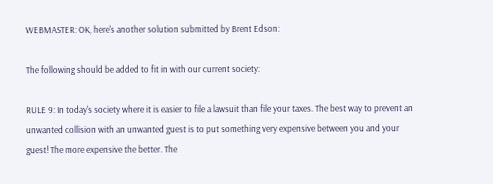WEBMASTER: OK, here's another solution submitted by Brent Edson:

The following should be added to fit in with our current society:

RULE 9: In today's society where it is easier to file a lawsuit than file your taxes. The best way to prevent an unwanted collision with an unwanted guest is to put something very expensive between you and your guest! The more expensive the better. The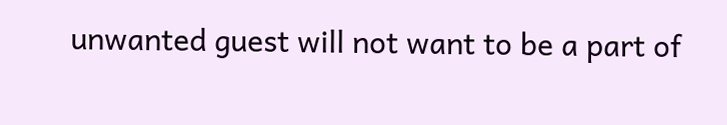unwanted guest will not want to be a part of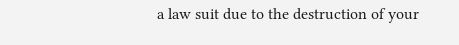a law suit due to the destruction of your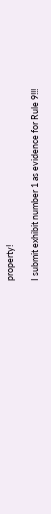property!

I submit exhibit number 1 as evidence for Rule 9!!!